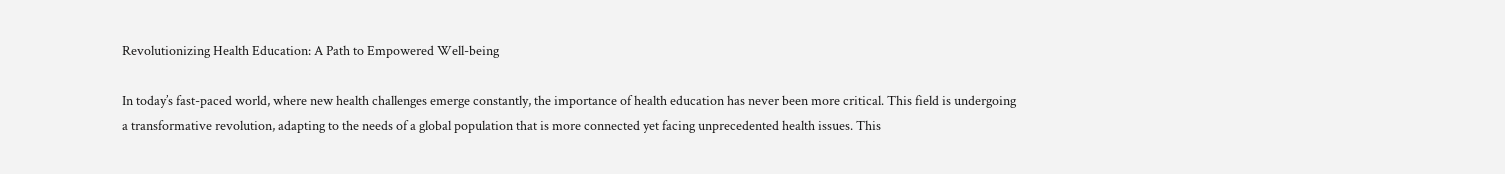Revolutionizing Health Education: A Path to Empowered Well-being

In today’s fast-paced world, where new health challenges emerge constantly, the importance of health education has never been more critical. This field is undergoing a transformative revolution, adapting to the needs of a global population that is more connected yet facing unprecedented health issues. This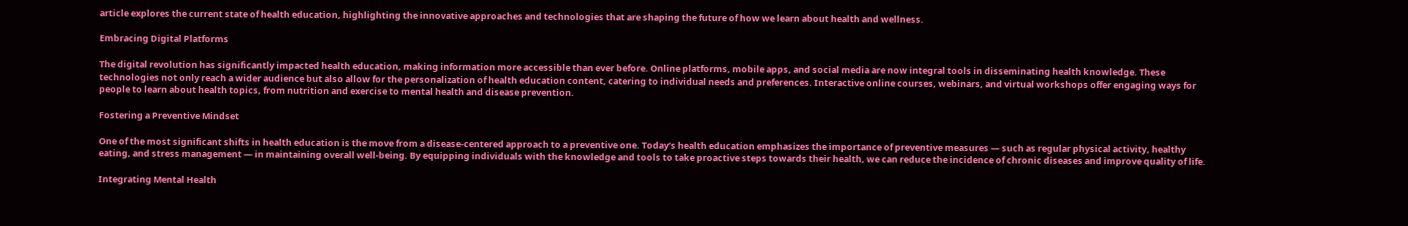article explores the current state of health education, highlighting the innovative approaches and technologies that are shaping the future of how we learn about health and wellness.

Embracing Digital Platforms

The digital revolution has significantly impacted health education, making information more accessible than ever before. Online platforms, mobile apps, and social media are now integral tools in disseminating health knowledge. These technologies not only reach a wider audience but also allow for the personalization of health education content, catering to individual needs and preferences. Interactive online courses, webinars, and virtual workshops offer engaging ways for people to learn about health topics, from nutrition and exercise to mental health and disease prevention.

Fostering a Preventive Mindset

One of the most significant shifts in health education is the move from a disease-centered approach to a preventive one. Today’s health education emphasizes the importance of preventive measures — such as regular physical activity, healthy eating, and stress management — in maintaining overall well-being. By equipping individuals with the knowledge and tools to take proactive steps towards their health, we can reduce the incidence of chronic diseases and improve quality of life.

Integrating Mental Health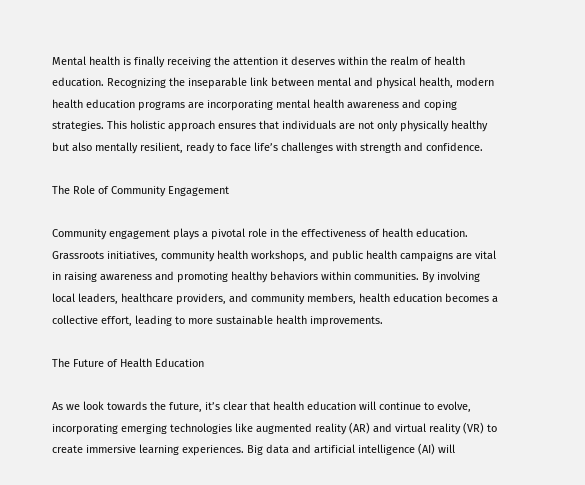Mental health is finally receiving the attention it deserves within the realm of health education. Recognizing the inseparable link between mental and physical health, modern health education programs are incorporating mental health awareness and coping strategies. This holistic approach ensures that individuals are not only physically healthy but also mentally resilient, ready to face life’s challenges with strength and confidence.

The Role of Community Engagement

Community engagement plays a pivotal role in the effectiveness of health education. Grassroots initiatives, community health workshops, and public health campaigns are vital in raising awareness and promoting healthy behaviors within communities. By involving local leaders, healthcare providers, and community members, health education becomes a collective effort, leading to more sustainable health improvements.

The Future of Health Education

As we look towards the future, it’s clear that health education will continue to evolve, incorporating emerging technologies like augmented reality (AR) and virtual reality (VR) to create immersive learning experiences. Big data and artificial intelligence (AI) will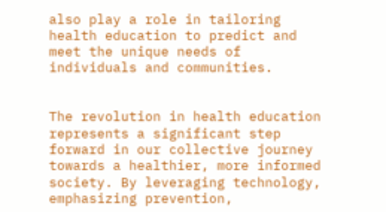also play a role in tailoring health education to predict and meet the unique needs of individuals and communities.


The revolution in health education represents a significant step forward in our collective journey towards a healthier, more informed society. By leveraging technology, emphasizing prevention,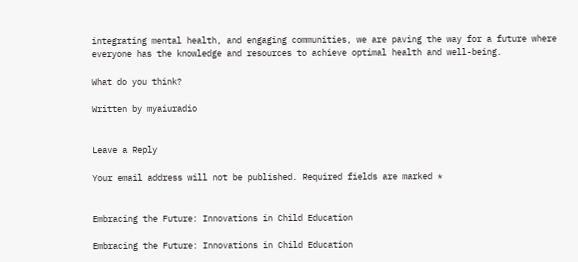integrating mental health, and engaging communities, we are paving the way for a future where everyone has the knowledge and resources to achieve optimal health and well-being.

What do you think?

Written by myaiuradio


Leave a Reply

Your email address will not be published. Required fields are marked *


Embracing the Future: Innovations in Child Education

Embracing the Future: Innovations in Child Education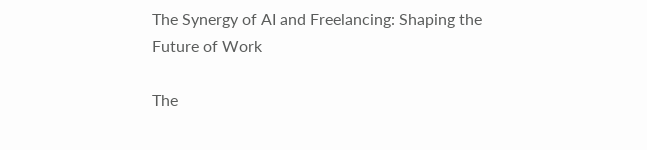The Synergy of AI and Freelancing: Shaping the Future of Work

The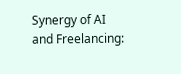Synergy of AI and Freelancing: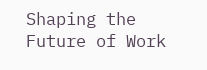Shaping the Future of Work